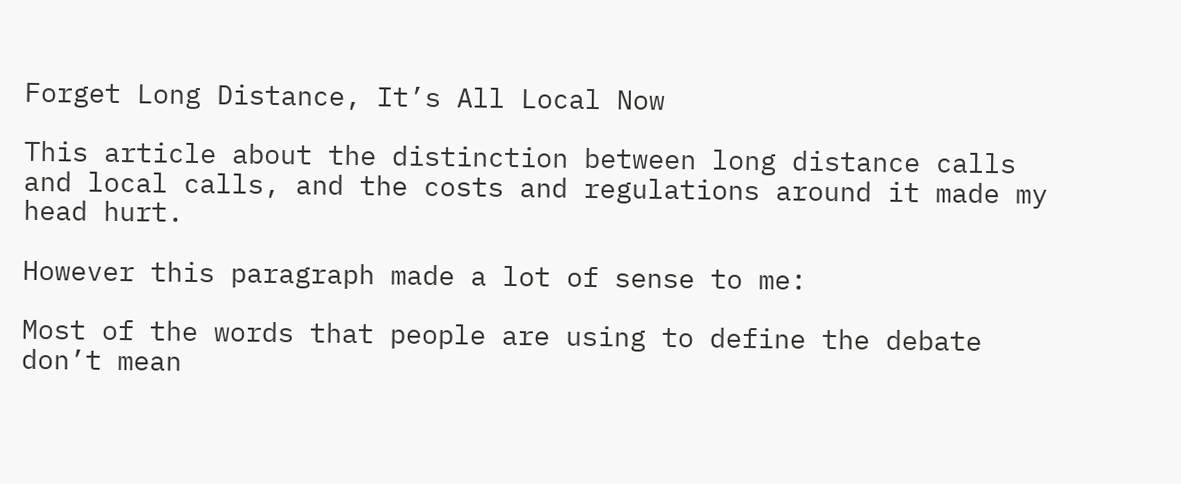Forget Long Distance, It’s All Local Now

This article about the distinction between long distance calls and local calls, and the costs and regulations around it made my head hurt.

However this paragraph made a lot of sense to me:

Most of the words that people are using to define the debate don’t mean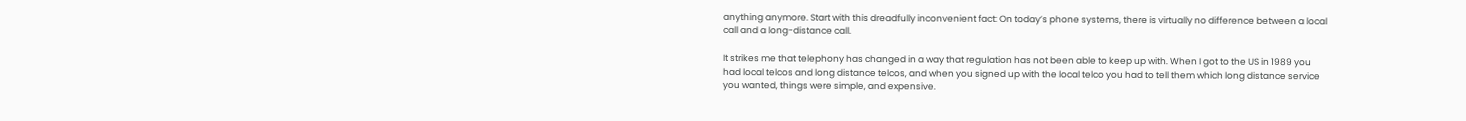anything anymore. Start with this dreadfully inconvenient fact: On today’s phone systems, there is virtually no difference between a local call and a long-distance call.

It strikes me that telephony has changed in a way that regulation has not been able to keep up with. When I got to the US in 1989 you had local telcos and long distance telcos, and when you signed up with the local telco you had to tell them which long distance service you wanted, things were simple, and expensive.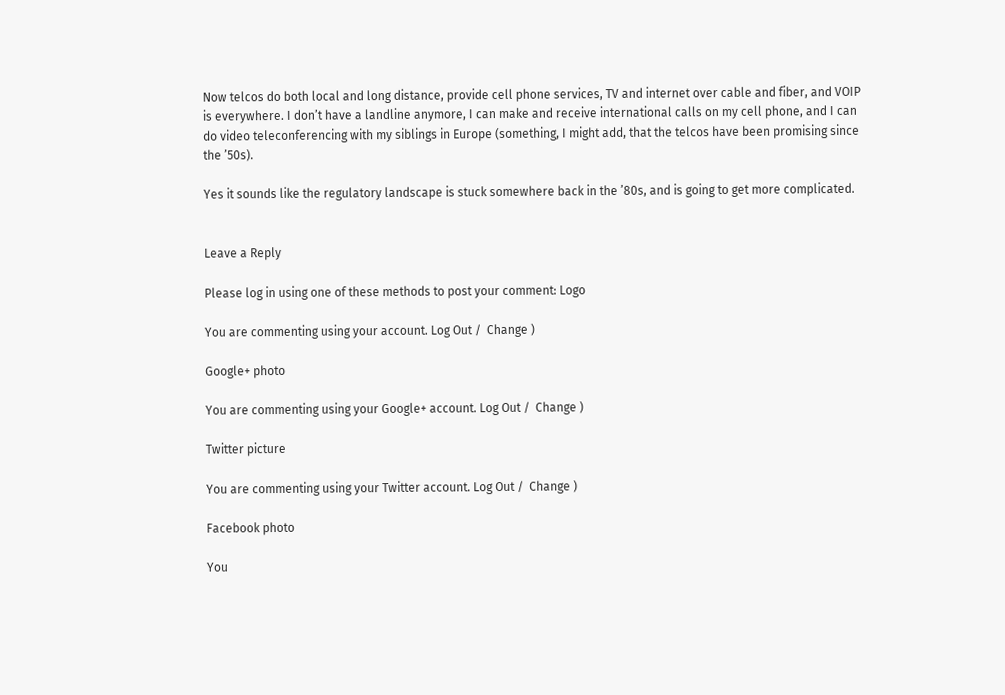Now telcos do both local and long distance, provide cell phone services, TV and internet over cable and fiber, and VOIP is everywhere. I don’t have a landline anymore, I can make and receive international calls on my cell phone, and I can do video teleconferencing with my siblings in Europe (something, I might add, that the telcos have been promising since the ’50s).

Yes it sounds like the regulatory landscape is stuck somewhere back in the ’80s, and is going to get more complicated.


Leave a Reply

Please log in using one of these methods to post your comment: Logo

You are commenting using your account. Log Out /  Change )

Google+ photo

You are commenting using your Google+ account. Log Out /  Change )

Twitter picture

You are commenting using your Twitter account. Log Out /  Change )

Facebook photo

You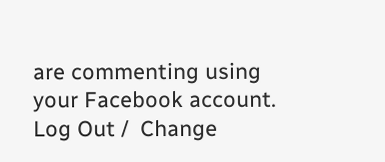are commenting using your Facebook account. Log Out /  Change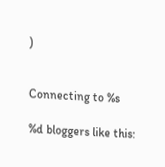)


Connecting to %s

%d bloggers like this: